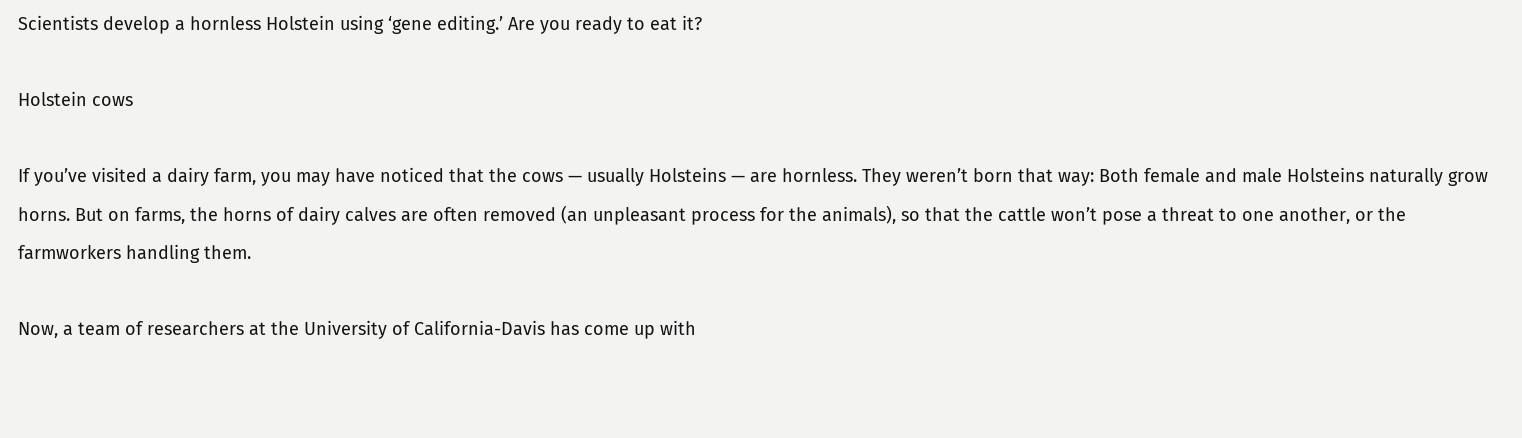Scientists develop a hornless Holstein using ‘gene editing.’ Are you ready to eat it?

Holstein cows

If you’ve visited a dairy farm, you may have noticed that the cows — usually Holsteins — are hornless. They weren’t born that way: Both female and male Holsteins naturally grow horns. But on farms, the horns of dairy calves are often removed (an unpleasant process for the animals), so that the cattle won’t pose a threat to one another, or the farmworkers handling them.

Now, a team of researchers at the University of California-Davis has come up with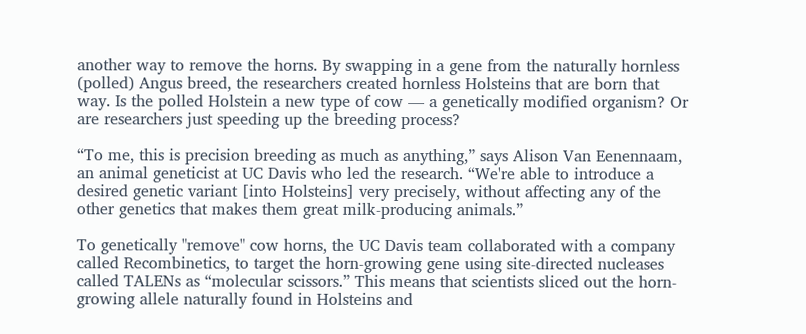another way to remove the horns. By swapping in a gene from the naturally hornless (polled) Angus breed, the researchers created hornless Holsteins that are born that way. Is the polled Holstein a new type of cow — a genetically modified organism? Or are researchers just speeding up the breeding process?

“To me, this is precision breeding as much as anything,” says Alison Van Eenennaam, an animal geneticist at UC Davis who led the research. “We're able to introduce a desired genetic variant [into Holsteins] very precisely, without affecting any of the other genetics that makes them great milk-producing animals.”

To genetically "remove" cow horns, the UC Davis team collaborated with a company called Recombinetics, to target the horn-growing gene using site-directed nucleases called TALENs as “molecular scissors.” This means that scientists sliced out the horn-growing allele naturally found in Holsteins and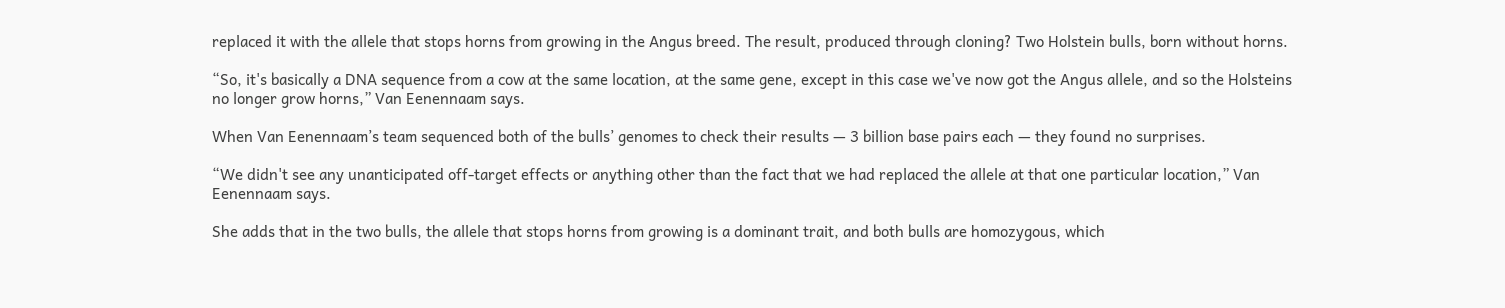replaced it with the allele that stops horns from growing in the Angus breed. The result, produced through cloning? Two Holstein bulls, born without horns.

“So, it's basically a DNA sequence from a cow at the same location, at the same gene, except in this case we've now got the Angus allele, and so the Holsteins no longer grow horns,” Van Eenennaam says.

When Van Eenennaam’s team sequenced both of the bulls’ genomes to check their results — 3 billion base pairs each — they found no surprises.

“We didn't see any unanticipated off-target effects or anything other than the fact that we had replaced the allele at that one particular location,” Van Eenennaam says.

She adds that in the two bulls, the allele that stops horns from growing is a dominant trait, and both bulls are homozygous, which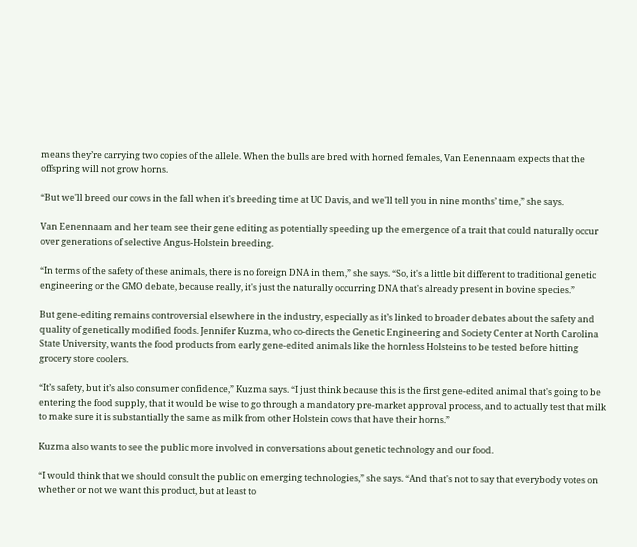means they’re carrying two copies of the allele. When the bulls are bred with horned females, Van Eenennaam expects that the offspring will not grow horns.

“But we'll breed our cows in the fall when it's breeding time at UC Davis, and we'll tell you in nine months’ time,” she says.

Van Eenennaam and her team see their gene editing as potentially speeding up the emergence of a trait that could naturally occur over generations of selective Angus-Holstein breeding.

“In terms of the safety of these animals, there is no foreign DNA in them,” she says. “So, it's a little bit different to traditional genetic engineering or the GMO debate, because really, it's just the naturally occurring DNA that's already present in bovine species.”

But gene-editing remains controversial elsewhere in the industry, especially as it’s linked to broader debates about the safety and quality of genetically modified foods. Jennifer Kuzma, who co-directs the Genetic Engineering and Society Center at North Carolina State University, wants the food products from early gene-edited animals like the hornless Holsteins to be tested before hitting grocery store coolers.

“It’s safety, but it’s also consumer confidence,” Kuzma says. “I just think because this is the first gene-edited animal that's going to be entering the food supply, that it would be wise to go through a mandatory pre-market approval process, and to actually test that milk to make sure it is substantially the same as milk from other Holstein cows that have their horns.”

Kuzma also wants to see the public more involved in conversations about genetic technology and our food.

“I would think that we should consult the public on emerging technologies,” she says. “And that's not to say that everybody votes on whether or not we want this product, but at least to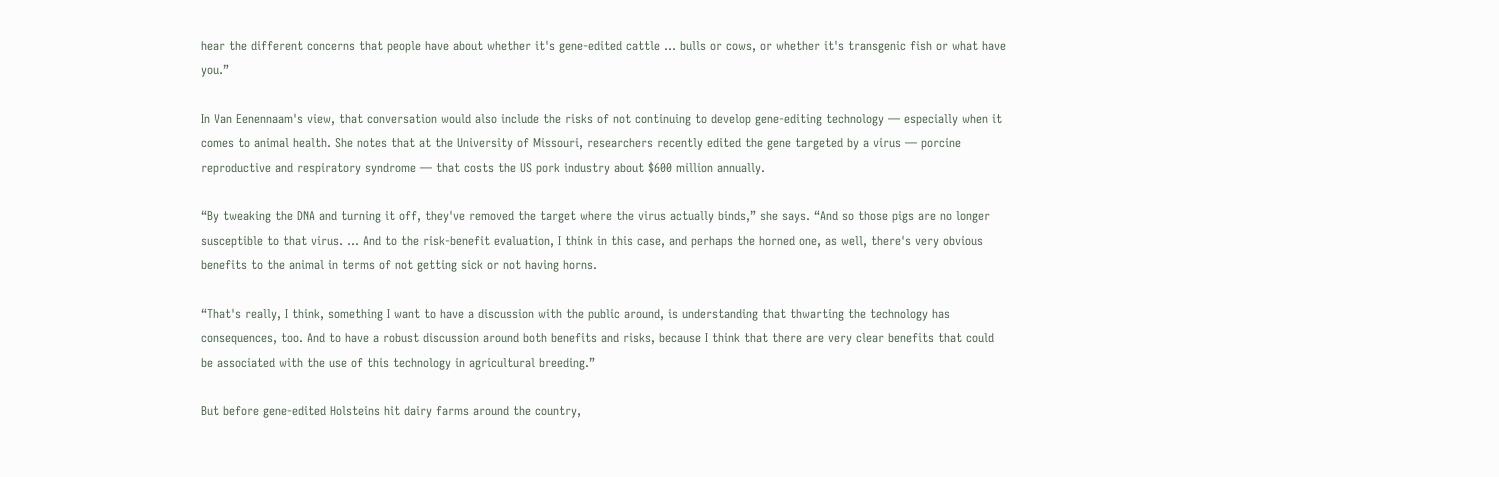hear the different concerns that people have about whether it's gene-edited cattle … bulls or cows, or whether it's transgenic fish or what have you.”

In Van Eenennaam's view, that conversation would also include the risks of not continuing to develop gene-editing technology — especially when it comes to animal health. She notes that at the University of Missouri, researchers recently edited the gene targeted by a virus — porcine reproductive and respiratory syndrome — that costs the US pork industry about $600 million annually.

“By tweaking the DNA and turning it off, they've removed the target where the virus actually binds,” she says. “And so those pigs are no longer susceptible to that virus. … And to the risk-benefit evaluation, I think in this case, and perhaps the horned one, as well, there's very obvious benefits to the animal in terms of not getting sick or not having horns.

“That's really, I think, something I want to have a discussion with the public around, is understanding that thwarting the technology has consequences, too. And to have a robust discussion around both benefits and risks, because I think that there are very clear benefits that could be associated with the use of this technology in agricultural breeding.”

But before gene-edited Holsteins hit dairy farms around the country,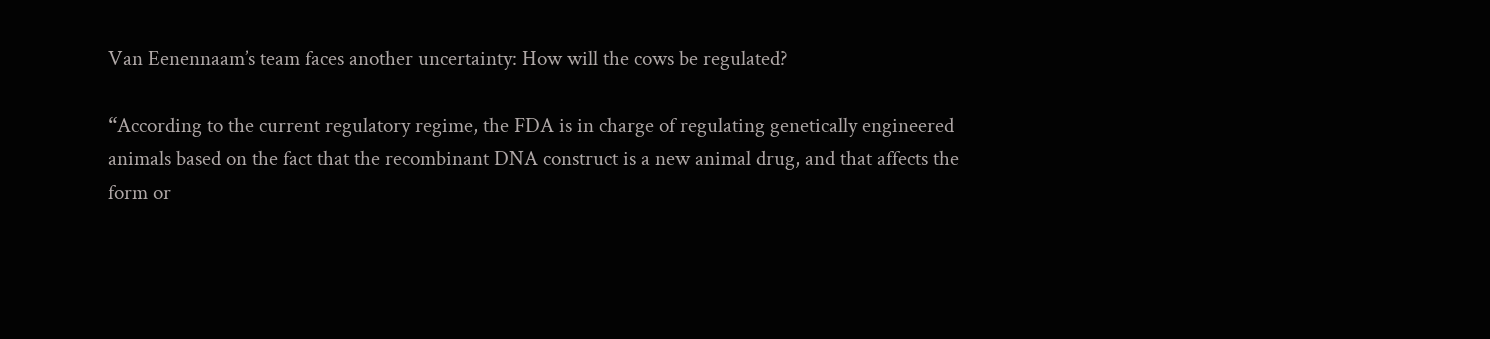Van Eenennaam’s team faces another uncertainty: How will the cows be regulated?

“According to the current regulatory regime, the FDA is in charge of regulating genetically engineered animals based on the fact that the recombinant DNA construct is a new animal drug, and that affects the form or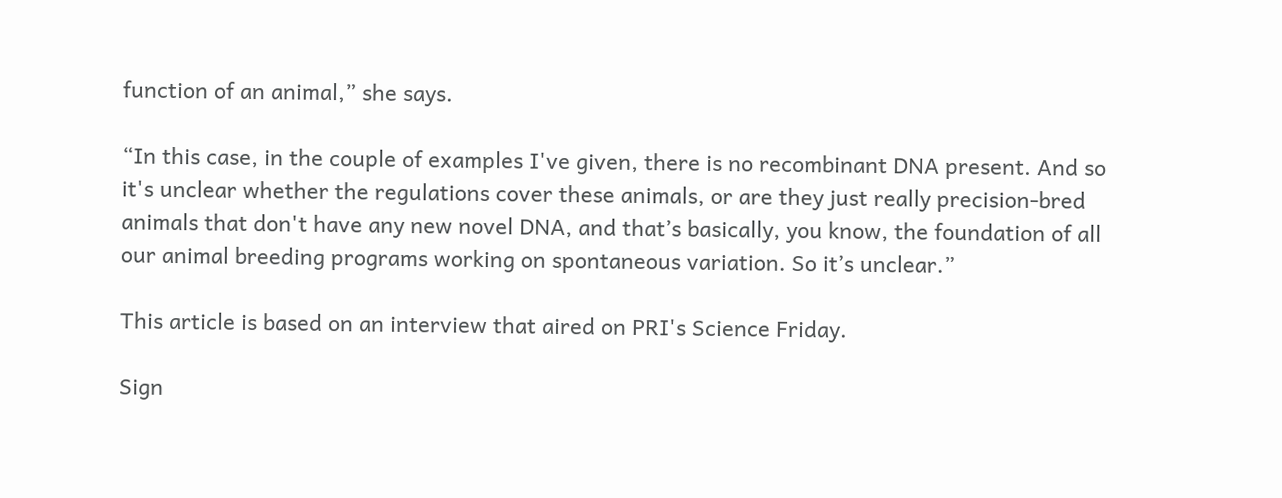function of an animal,” she says.

“In this case, in the couple of examples I've given, there is no recombinant DNA present. And so it's unclear whether the regulations cover these animals, or are they just really precision-bred animals that don't have any new novel DNA, and that’s basically, you know, the foundation of all our animal breeding programs working on spontaneous variation. So it’s unclear.”

This article is based on an interview that aired on PRI's Science Friday.

Sign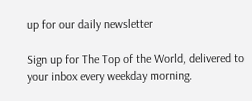up for our daily newsletter

Sign up for The Top of the World, delivered to your inbox every weekday morning.